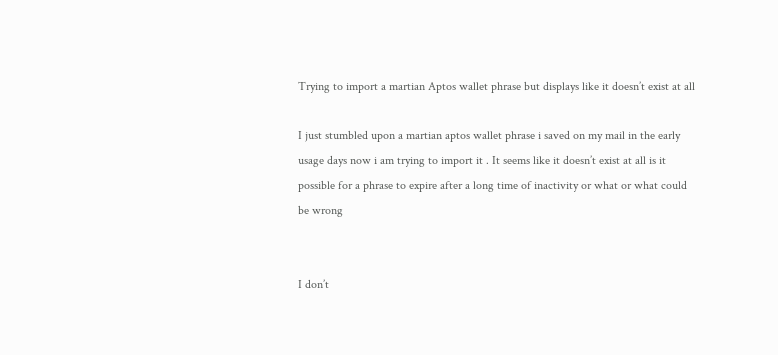Trying to import a martian Aptos wallet phrase but displays like it doesn’t exist at all

I just stumbled upon a martian aptos wallet phrase i saved on my mail in the early usage days now i am trying to import it . It seems like it doesn’t exist at all is it possible for a phrase to expire after a long time of inactivity or what or what could be wrong


I don’t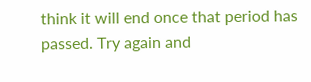think it will end once that period has passed. Try again and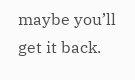maybe you’ll get it back.